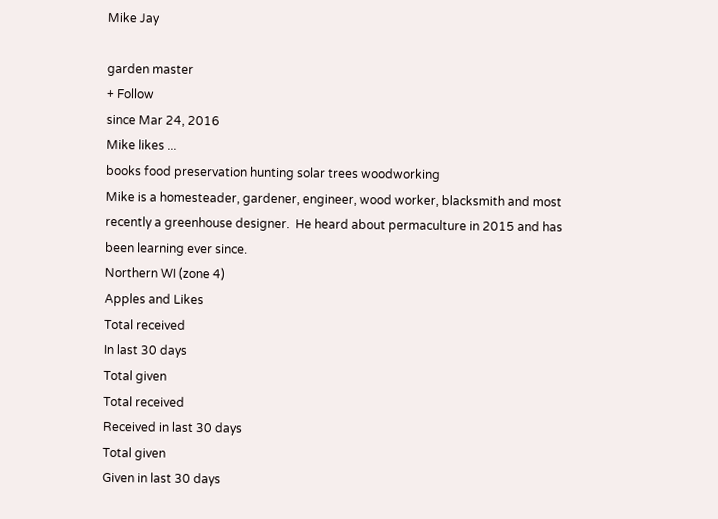Mike Jay

garden master
+ Follow
since Mar 24, 2016
Mike likes ...
books food preservation hunting solar trees woodworking
Mike is a homesteader, gardener, engineer, wood worker, blacksmith and most recently a greenhouse designer.  He heard about permaculture in 2015 and has been learning ever since.
Northern WI (zone 4)
Apples and Likes
Total received
In last 30 days
Total given
Total received
Received in last 30 days
Total given
Given in last 30 days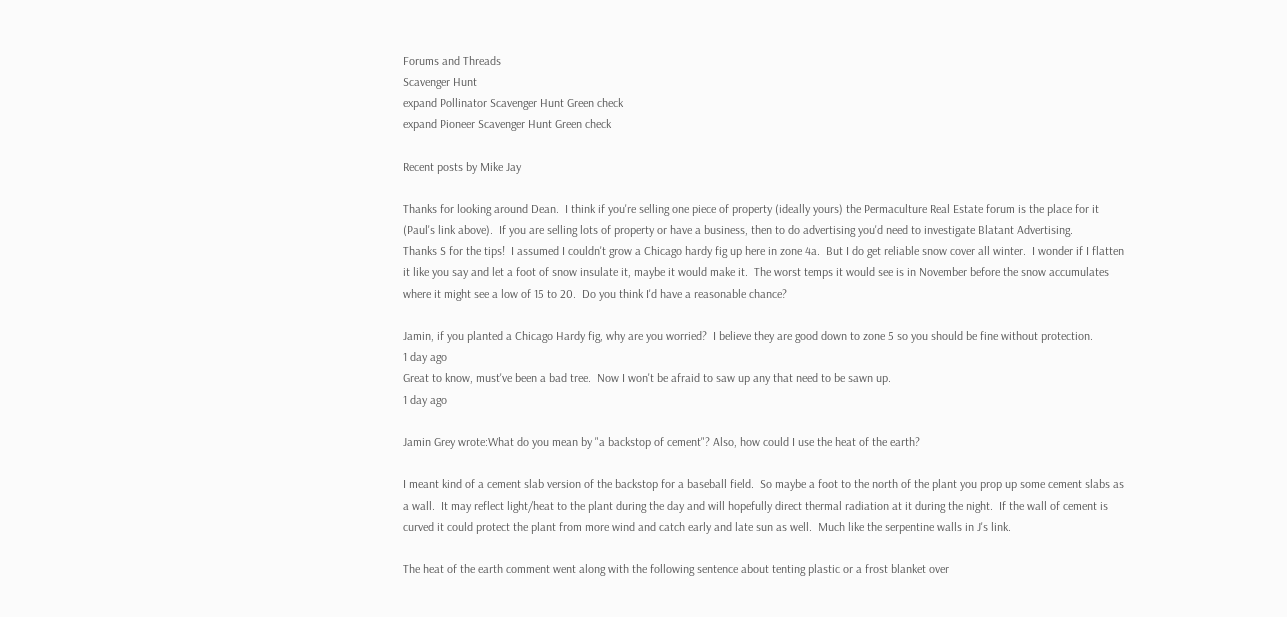Forums and Threads
Scavenger Hunt
expand Pollinator Scavenger Hunt Green check
expand Pioneer Scavenger Hunt Green check

Recent posts by Mike Jay

Thanks for looking around Dean.  I think if you're selling one piece of property (ideally yours) the Permaculture Real Estate forum is the place for it (Paul's link above).  If you are selling lots of property or have a business, then to do advertising you'd need to investigate Blatant Advertising.
Thanks S for the tips!  I assumed I couldn't grow a Chicago hardy fig up here in zone 4a.  But I do get reliable snow cover all winter.  I wonder if I flatten it like you say and let a foot of snow insulate it, maybe it would make it.  The worst temps it would see is in November before the snow accumulates where it might see a low of 15 to 20.  Do you think I'd have a reasonable chance?

Jamin, if you planted a Chicago Hardy fig, why are you worried?  I believe they are good down to zone 5 so you should be fine without protection.
1 day ago
Great to know, must've been a bad tree.  Now I won't be afraid to saw up any that need to be sawn up.
1 day ago

Jamin Grey wrote:What do you mean by "a backstop of cement"? Also, how could I use the heat of the earth?

I meant kind of a cement slab version of the backstop for a baseball field.  So maybe a foot to the north of the plant you prop up some cement slabs as a wall.  It may reflect light/heat to the plant during the day and will hopefully direct thermal radiation at it during the night.  If the wall of cement is curved it could protect the plant from more wind and catch early and late sun as well.  Much like the serpentine walls in J's link.

The heat of the earth comment went along with the following sentence about tenting plastic or a frost blanket over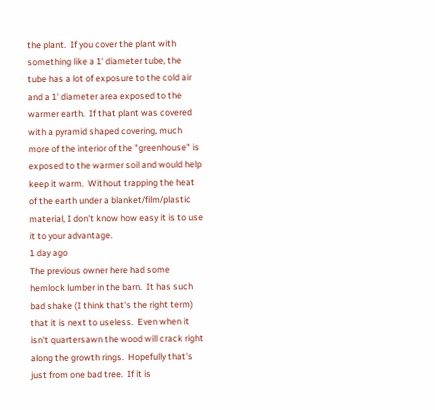the plant.  If you cover the plant with something like a 1' diameter tube, the tube has a lot of exposure to the cold air and a 1' diameter area exposed to the warmer earth.  If that plant was covered with a pyramid shaped covering, much more of the interior of the "greenhouse" is exposed to the warmer soil and would help keep it warm.  Without trapping the heat of the earth under a blanket/film/plastic material, I don't know how easy it is to use it to your advantage.
1 day ago
The previous owner here had some hemlock lumber in the barn.  It has such bad shake (I think that's the right term) that it is next to useless.  Even when it isn't quartersawn the wood will crack right along the growth rings.  Hopefully that's just from one bad tree.  If it is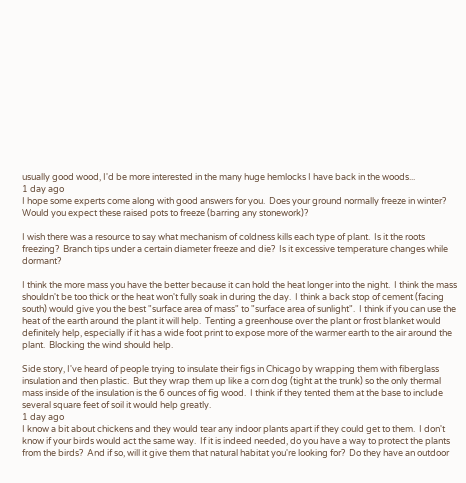usually good wood, I'd be more interested in the many huge hemlocks I have back in the woods...
1 day ago
I hope some experts come along with good answers for you.  Does your ground normally freeze in winter?  Would you expect these raised pots to freeze (barring any stonework)?

I wish there was a resource to say what mechanism of coldness kills each type of plant.  Is it the roots freezing?  Branch tips under a certain diameter freeze and die?  Is it excessive temperature changes while dormant?

I think the more mass you have the better because it can hold the heat longer into the night.  I think the mass shouldn't be too thick or the heat won't fully soak in during the day.  I think a back stop of cement (facing south) would give you the best "surface area of mass" to "surface area of sunlight".  I think if you can use the heat of the earth around the plant it will help.  Tenting a greenhouse over the plant or frost blanket would definitely help, especially if it has a wide foot print to expose more of the warmer earth to the air around the plant.  Blocking the wind should help.

Side story, I've heard of people trying to insulate their figs in Chicago by wrapping them with fiberglass insulation and then plastic.  But they wrap them up like a corn dog (tight at the trunk) so the only thermal mass inside of the insulation is the 6 ounces of fig wood.  I think if they tented them at the base to include several square feet of soil it would help greatly.
1 day ago
I know a bit about chickens and they would tear any indoor plants apart if they could get to them.  I don't know if your birds would act the same way.  If it is indeed needed, do you have a way to protect the plants from the birds?  And if so, will it give them that natural habitat you're looking for?  Do they have an outdoor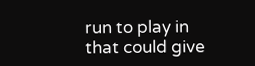run to play in that could give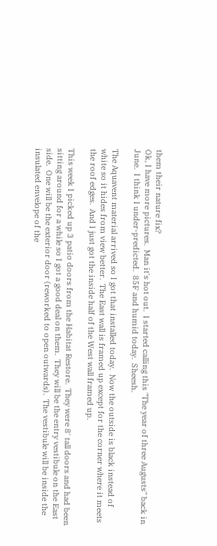them their nature fix?
Ok, I have more pictures.  Man it's hot out.  I started calling this "The year of three Augusts" back in June.  I think I under-predicted.  85F and humid today.  Sheesh.

The Aquavent material arrived so I got that installed today.  Now the outside is black instead of white so it hides from view better.  The East wall is framed up except for the corner where it meets the roof edges.  And I just got the inside half of the West wall framed up.

This week I picked up 3 patio doors from the Habitat Restore.  They were 8' tall doors and had been sitting around for a while so I got a good deal on them.  They will be the entry vestibule on the East side.  One will be the exterior door (reworked to open outwards).  The vestibule will be inside the insulated envelope of the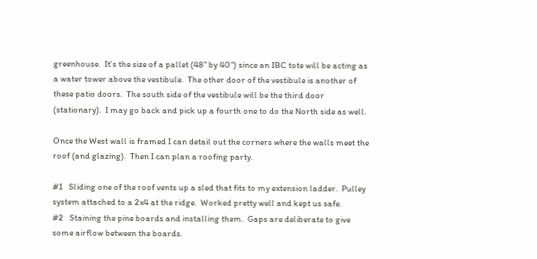greenhouse.  It's the size of a pallet (48" by 40") since an IBC tote will be acting as a water tower above the vestibule.  The other door of the vestibule is another of these patio doors.  The south side of the vestibule will be the third door (stationary).  I may go back and pick up a fourth one to do the North side as well.

Once the West wall is framed I can detail out the corners where the walls meet the roof (and glazing).  Then I can plan a roofing party.

#1   Sliding one of the roof vents up a sled that fits to my extension ladder.  Pulley system attached to a 2x4 at the ridge.  Worked pretty well and kept us safe.
#2   Staining the pine boards and installing them.  Gaps are deliberate to give some airflow between the boards.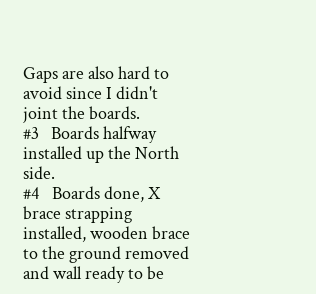Gaps are also hard to avoid since I didn't joint the boards.
#3   Boards halfway installed up the North side.
#4   Boards done, X brace strapping installed, wooden brace to the ground removed and wall ready to be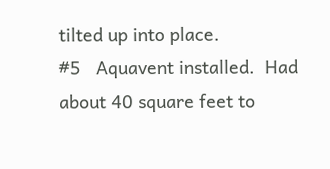tilted up into place.
#5   Aquavent installed.  Had about 40 square feet to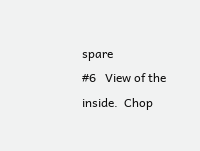spare
#6   View of the inside.  Chop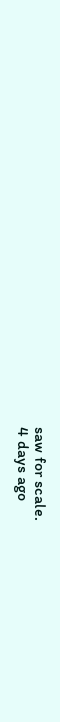saw for scale.
4 days ago